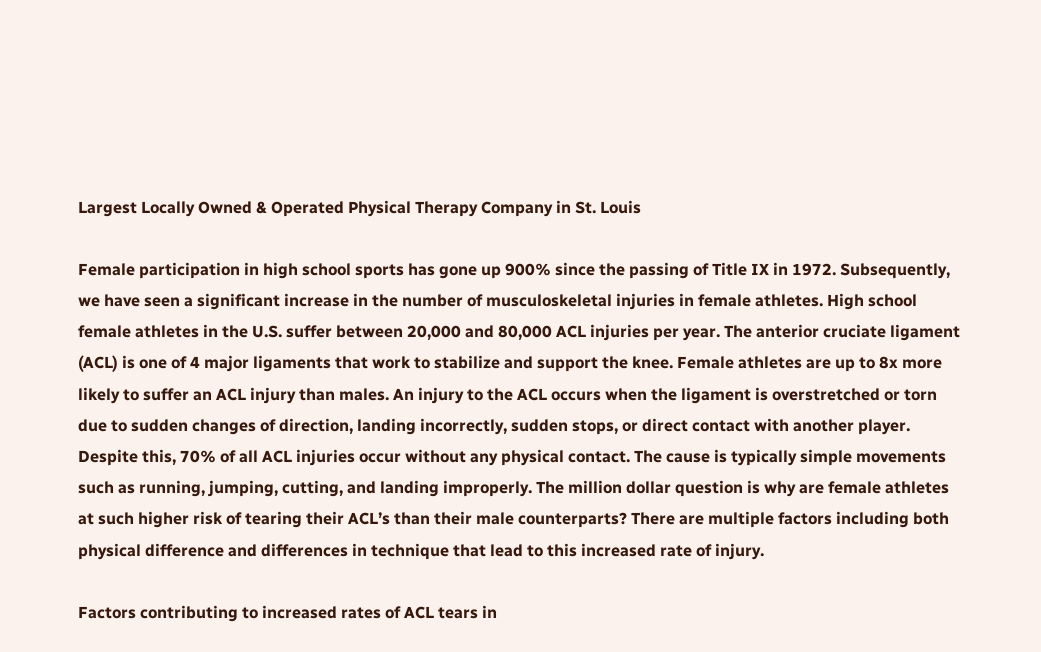Largest Locally Owned & Operated Physical Therapy Company in St. Louis

Female participation in high school sports has gone up 900% since the passing of Title IX in 1972. Subsequently, we have seen a significant increase in the number of musculoskeletal injuries in female athletes. High school female athletes in the U.S. suffer between 20,000 and 80,000 ACL injuries per year. The anterior cruciate ligament (ACL) is one of 4 major ligaments that work to stabilize and support the knee. Female athletes are up to 8x more likely to suffer an ACL injury than males. An injury to the ACL occurs when the ligament is overstretched or torn due to sudden changes of direction, landing incorrectly, sudden stops, or direct contact with another player. Despite this, 70% of all ACL injuries occur without any physical contact. The cause is typically simple movements such as running, jumping, cutting, and landing improperly. The million dollar question is why are female athletes at such higher risk of tearing their ACL’s than their male counterparts? There are multiple factors including both physical difference and differences in technique that lead to this increased rate of injury.

Factors contributing to increased rates of ACL tears in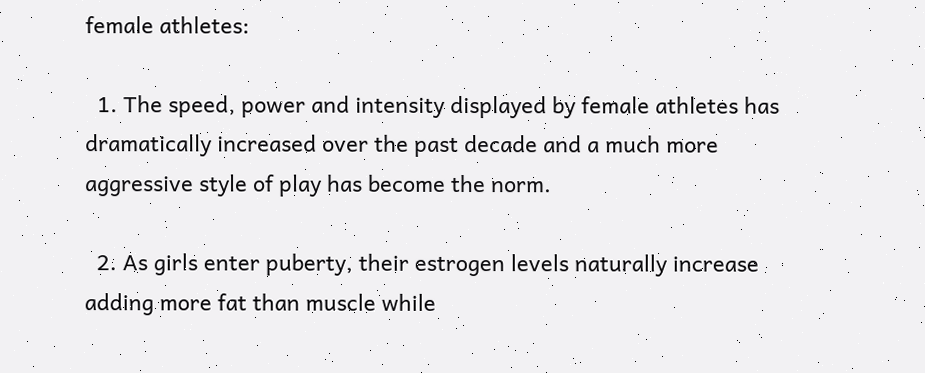female athletes:

  1. The speed, power and intensity displayed by female athletes has dramatically increased over the past decade and a much more aggressive style of play has become the norm.

  2. As girls enter puberty, their estrogen levels naturally increase adding more fat than muscle while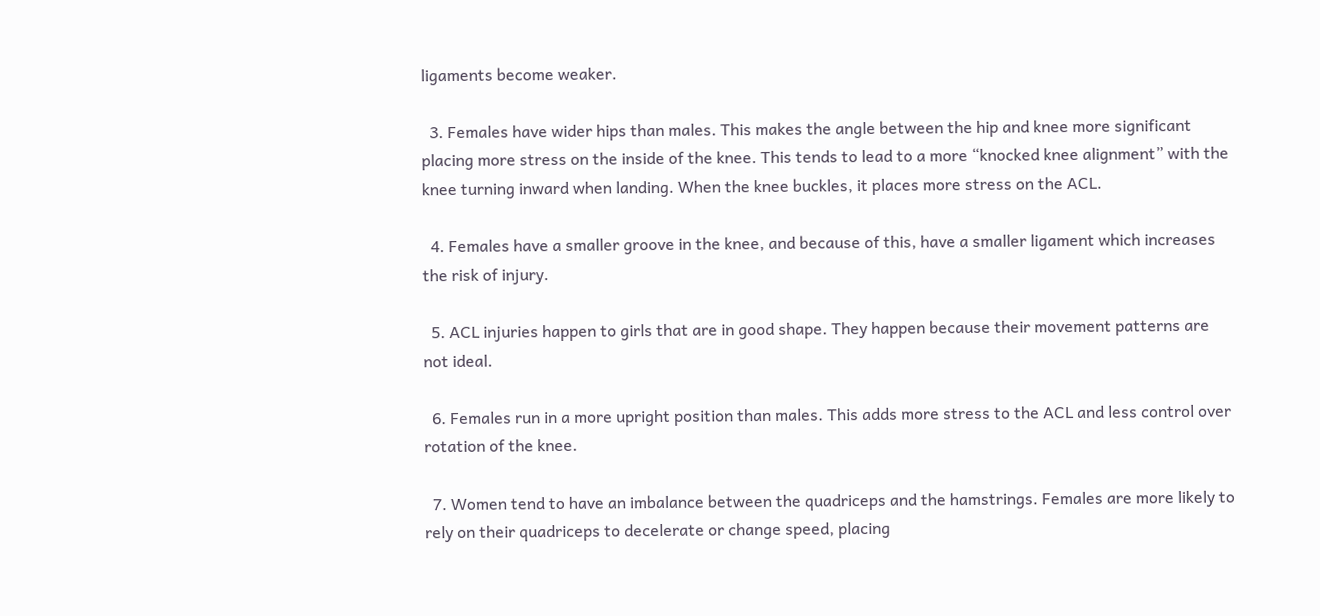ligaments become weaker.

  3. Females have wider hips than males. This makes the angle between the hip and knee more significant placing more stress on the inside of the knee. This tends to lead to a more “knocked knee alignment” with the knee turning inward when landing. When the knee buckles, it places more stress on the ACL.

  4. Females have a smaller groove in the knee, and because of this, have a smaller ligament which increases the risk of injury.

  5. ACL injuries happen to girls that are in good shape. They happen because their movement patterns are not ideal.

  6. Females run in a more upright position than males. This adds more stress to the ACL and less control over rotation of the knee.

  7. Women tend to have an imbalance between the quadriceps and the hamstrings. Females are more likely to rely on their quadriceps to decelerate or change speed, placing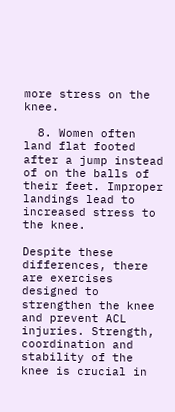more stress on the knee.

  8. Women often land flat footed after a jump instead of on the balls of their feet. Improper landings lead to increased stress to the knee.

Despite these differences, there are exercises designed to strengthen the knee and prevent ACL injuries. Strength, coordination and stability of the knee is crucial in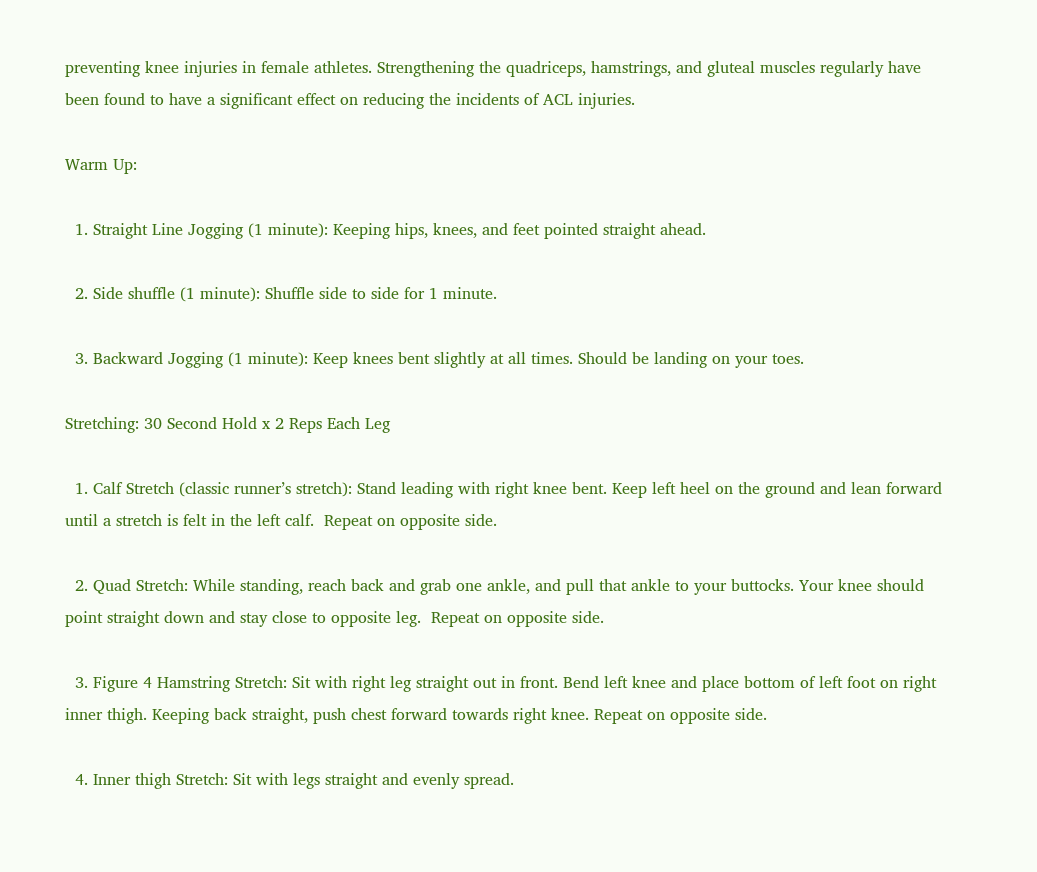preventing knee injuries in female athletes. Strengthening the quadriceps, hamstrings, and gluteal muscles regularly have been found to have a significant effect on reducing the incidents of ACL injuries.

Warm Up:

  1. Straight Line Jogging (1 minute): Keeping hips, knees, and feet pointed straight ahead.

  2. Side shuffle (1 minute): Shuffle side to side for 1 minute.

  3. Backward Jogging (1 minute): Keep knees bent slightly at all times. Should be landing on your toes.

Stretching: 30 Second Hold x 2 Reps Each Leg

  1. Calf Stretch (classic runner’s stretch): Stand leading with right knee bent. Keep left heel on the ground and lean forward until a stretch is felt in the left calf.  Repeat on opposite side.

  2. Quad Stretch: While standing, reach back and grab one ankle, and pull that ankle to your buttocks. Your knee should point straight down and stay close to opposite leg.  Repeat on opposite side.

  3. Figure 4 Hamstring Stretch: Sit with right leg straight out in front. Bend left knee and place bottom of left foot on right inner thigh. Keeping back straight, push chest forward towards right knee. Repeat on opposite side.

  4. Inner thigh Stretch: Sit with legs straight and evenly spread.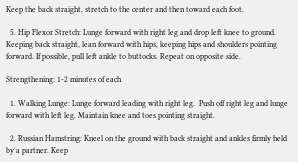Keep the back straight, stretch to the center and then toward each foot.

  5. Hip Flexor Stretch: Lunge forward with right leg and drop left knee to ground. Keeping back straight, lean forward with hips, keeping hips and shoulders pointing forward. If possible, pull left ankle to buttocks. Repeat on opposite side.

Strengthening: 1-2 minutes of each

  1. Walking Lunge: Lunge forward leading with right leg.  Push off right leg and lunge forward with left leg. Maintain knee and toes pointing straight.

  2. Russian Hamstring: Kneel on the ground with back straight and ankles firmly held by a partner. Keep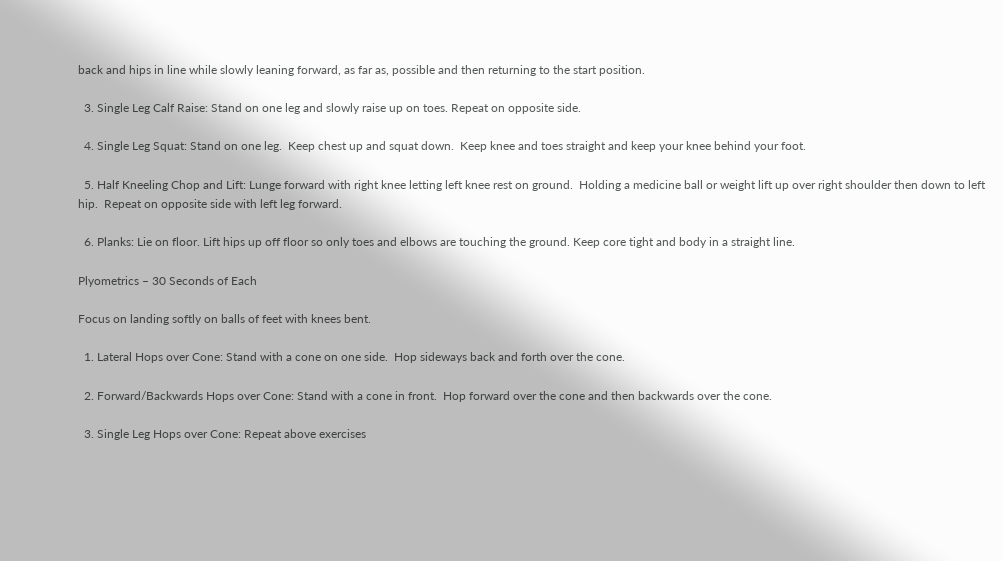back and hips in line while slowly leaning forward, as far as, possible and then returning to the start position.

  3. Single Leg Calf Raise: Stand on one leg and slowly raise up on toes. Repeat on opposite side.

  4. Single Leg Squat: Stand on one leg.  Keep chest up and squat down.  Keep knee and toes straight and keep your knee behind your foot.

  5. Half Kneeling Chop and Lift: Lunge forward with right knee letting left knee rest on ground.  Holding a medicine ball or weight lift up over right shoulder then down to left hip.  Repeat on opposite side with left leg forward.

  6. Planks: Lie on floor. Lift hips up off floor so only toes and elbows are touching the ground. Keep core tight and body in a straight line.

Plyometrics – 30 Seconds of Each

Focus on landing softly on balls of feet with knees bent.

  1. Lateral Hops over Cone: Stand with a cone on one side.  Hop sideways back and forth over the cone.

  2. Forward/Backwards Hops over Cone: Stand with a cone in front.  Hop forward over the cone and then backwards over the cone.

  3. Single Leg Hops over Cone: Repeat above exercises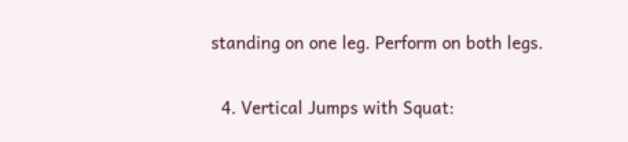standing on one leg. Perform on both legs.

  4. Vertical Jumps with Squat: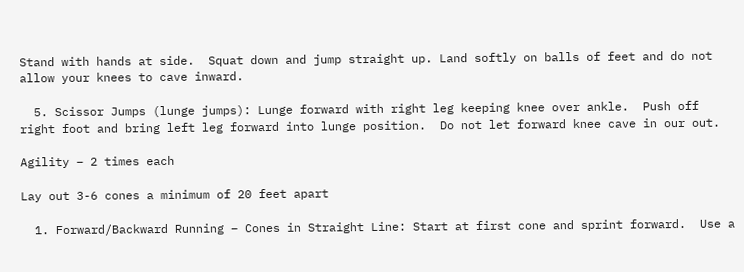Stand with hands at side.  Squat down and jump straight up. Land softly on balls of feet and do not allow your knees to cave inward.

  5. Scissor Jumps (lunge jumps): Lunge forward with right leg keeping knee over ankle.  Push off right foot and bring left leg forward into lunge position.  Do not let forward knee cave in our out.

Agility – 2 times each

Lay out 3-6 cones a minimum of 20 feet apart

  1. Forward/Backward Running – Cones in Straight Line: Start at first cone and sprint forward.  Use a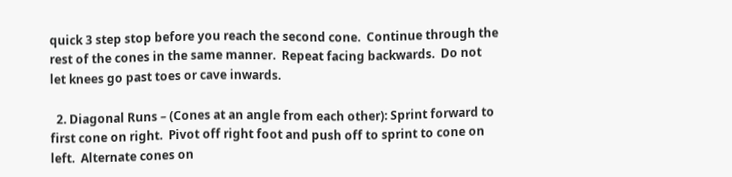quick 3 step stop before you reach the second cone.  Continue through the rest of the cones in the same manner.  Repeat facing backwards.  Do not let knees go past toes or cave inwards.

  2. Diagonal Runs – (Cones at an angle from each other): Sprint forward to first cone on right.  Pivot off right foot and push off to sprint to cone on left.  Alternate cones on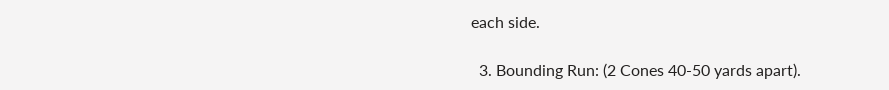each side.

  3. Bounding Run: (2 Cones 40-50 yards apart).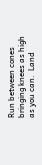Run between cones bringing knees as high as you can.  Land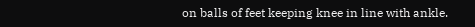on balls of feet keeping knee in line with ankle.